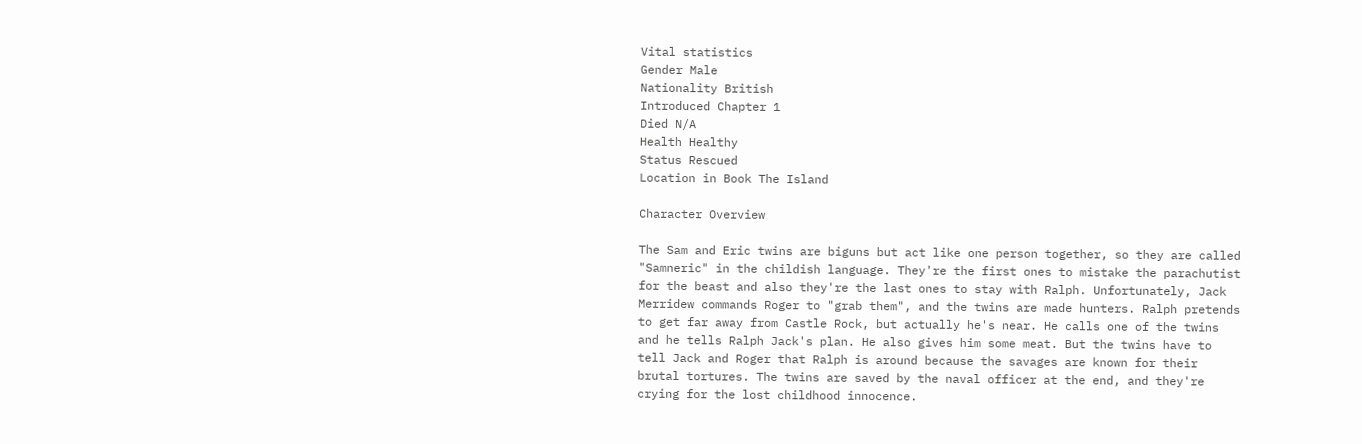Vital statistics
Gender Male
Nationality British
Introduced Chapter 1
Died N/A
Health Healthy
Status Rescued
Location in Book The Island

Character Overview

The Sam and Eric twins are biguns but act like one person together, so they are called "Samneric" in the childish language. They're the first ones to mistake the parachutist for the beast and also they're the last ones to stay with Ralph. Unfortunately, Jack Merridew commands Roger to "grab them", and the twins are made hunters. Ralph pretends to get far away from Castle Rock, but actually he's near. He calls one of the twins and he tells Ralph Jack's plan. He also gives him some meat. But the twins have to tell Jack and Roger that Ralph is around because the savages are known for their brutal tortures. The twins are saved by the naval officer at the end, and they're crying for the lost childhood innocence.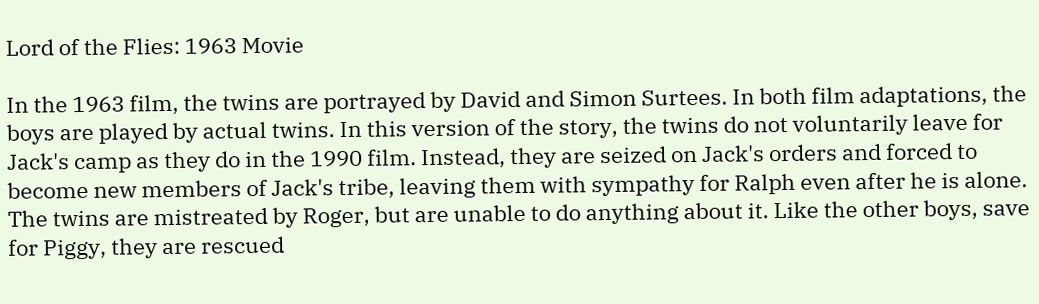Lord of the Flies: 1963 Movie

In the 1963 film, the twins are portrayed by David and Simon Surtees. In both film adaptations, the boys are played by actual twins. In this version of the story, the twins do not voluntarily leave for Jack's camp as they do in the 1990 film. Instead, they are seized on Jack's orders and forced to become new members of Jack's tribe, leaving them with sympathy for Ralph even after he is alone. The twins are mistreated by Roger, but are unable to do anything about it. Like the other boys, save for Piggy, they are rescued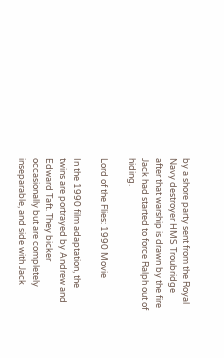by a shore party sent from the Royal Navy destroyer HMS Troubridge after that warship is drawn by the fire Jack had started to force Ralph out of hiding.

Lord of the Flies: 1990 Movie

In the 1990 film adaptation, the twins are portrayed by Andrew and Edward Taft. They bicker occasionally but are completely inseparable, and side with Jack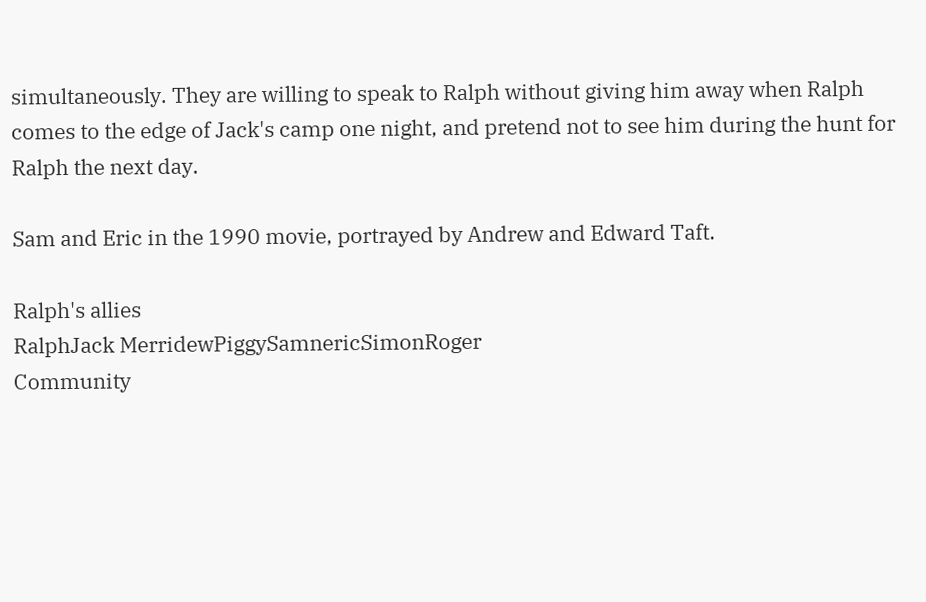simultaneously. They are willing to speak to Ralph without giving him away when Ralph comes to the edge of Jack's camp one night, and pretend not to see him during the hunt for Ralph the next day.

Sam and Eric in the 1990 movie, portrayed by Andrew and Edward Taft.

Ralph's allies
RalphJack MerridewPiggySamnericSimonRoger
Community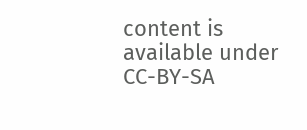content is available under CC-BY-SA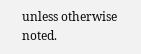unless otherwise noted.